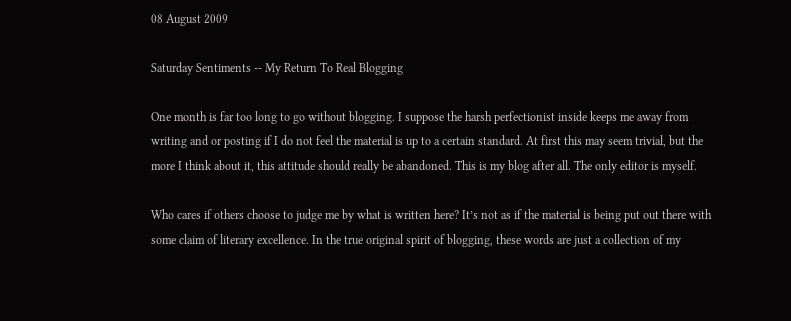08 August 2009

Saturday Sentiments -- My Return To Real Blogging

One month is far too long to go without blogging. I suppose the harsh perfectionist inside keeps me away from writing and or posting if I do not feel the material is up to a certain standard. At first this may seem trivial, but the more I think about it, this attitude should really be abandoned. This is my blog after all. The only editor is myself.

Who cares if others choose to judge me by what is written here? It’s not as if the material is being put out there with some claim of literary excellence. In the true original spirit of blogging, these words are just a collection of my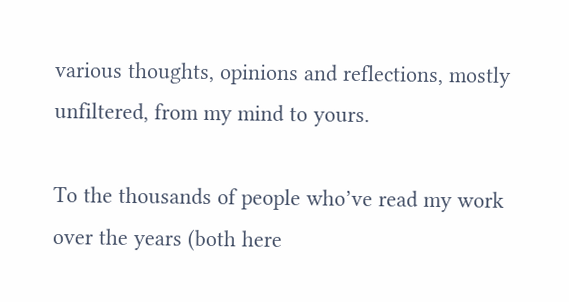various thoughts, opinions and reflections, mostly unfiltered, from my mind to yours.

To the thousands of people who’ve read my work over the years (both here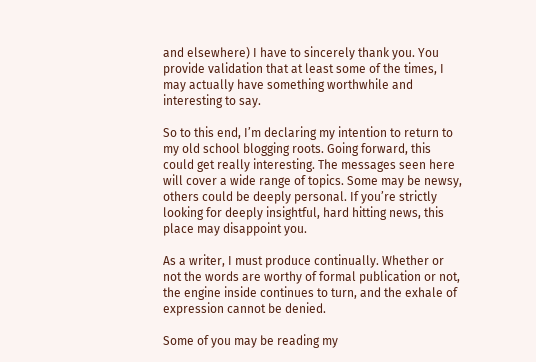and elsewhere) I have to sincerely thank you. You provide validation that at least some of the times, I may actually have something worthwhile and interesting to say.

So to this end, I’m declaring my intention to return to my old school blogging roots. Going forward, this could get really interesting. The messages seen here will cover a wide range of topics. Some may be newsy, others could be deeply personal. If you’re strictly looking for deeply insightful, hard hitting news, this place may disappoint you.

As a writer, I must produce continually. Whether or not the words are worthy of formal publication or not, the engine inside continues to turn, and the exhale of expression cannot be denied.

Some of you may be reading my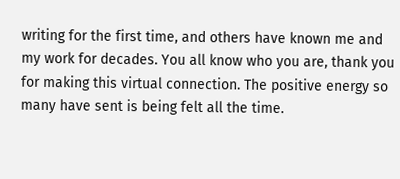writing for the first time, and others have known me and my work for decades. You all know who you are, thank you for making this virtual connection. The positive energy so many have sent is being felt all the time.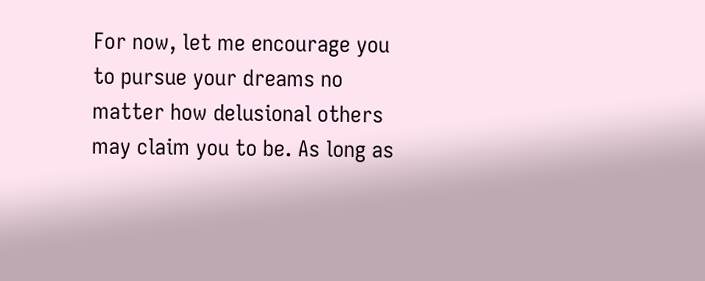For now, let me encourage you to pursue your dreams no matter how delusional others may claim you to be. As long as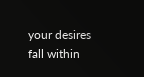your desires fall within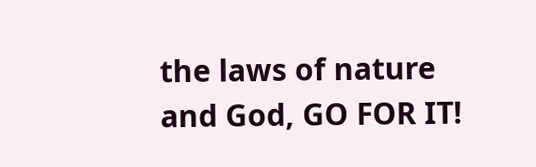the laws of nature and God, GO FOR IT!